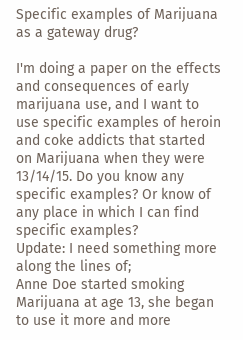Specific examples of Marijuana as a gateway drug?

I'm doing a paper on the effects and consequences of early marijuana use, and I want to use specific examples of heroin and coke addicts that started on Marijuana when they were 13/14/15. Do you know any specific examples? Or know of any place in which I can find specific examples?
Update: I need something more along the lines of;
Anne Doe started smoking Marijuana at age 13, she began to use it more and more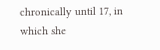chronically until 17, in which she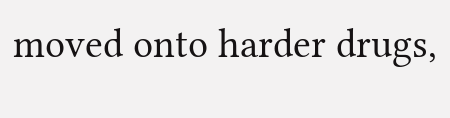moved onto harder drugs,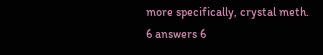more specifically, crystal meth.
6 answers 6